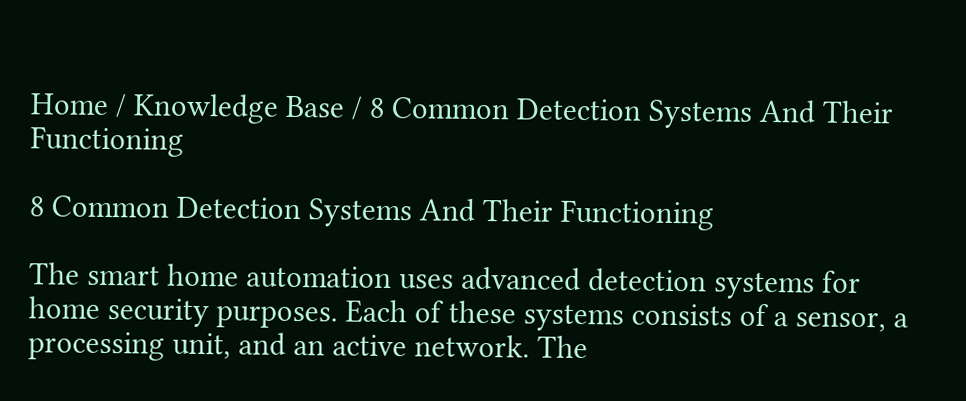Home / Knowledge Base / 8 Common Detection Systems And Their Functioning

8 Common Detection Systems And Their Functioning

The smart home automation uses advanced detection systems for home security purposes. Each of these systems consists of a sensor, a processing unit, and an active network. The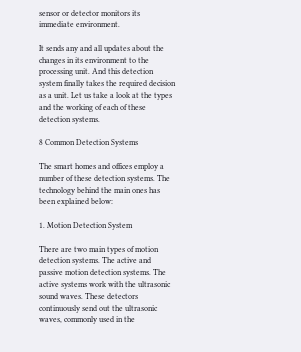sensor or detector monitors its immediate environment.

It sends any and all updates about the changes in its environment to the processing unit. And this detection system finally takes the required decision as a unit. Let us take a look at the types and the working of each of these detection systems.

8 Common Detection Systems

The smart homes and offices employ a number of these detection systems. The technology behind the main ones has been explained below:

1. Motion Detection System

There are two main types of motion detection systems. The active and passive motion detection systems. The active systems work with the ultrasonic sound waves. These detectors continuously send out the ultrasonic waves, commonly used in the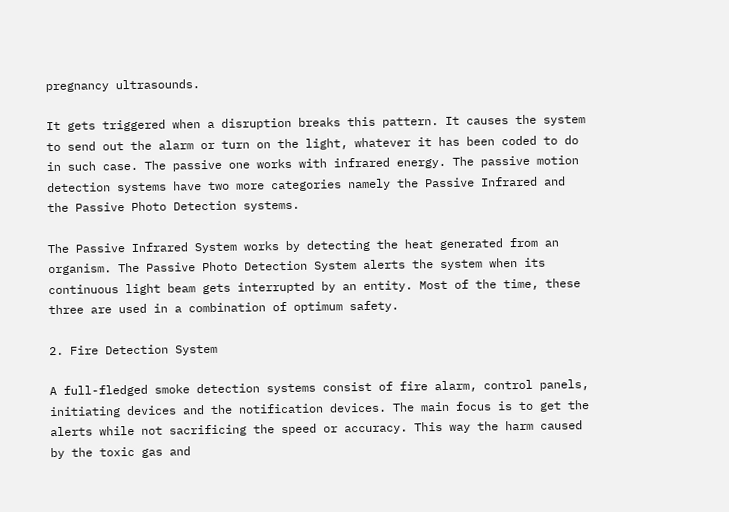pregnancy ultrasounds.

It gets triggered when a disruption breaks this pattern. It causes the system to send out the alarm or turn on the light, whatever it has been coded to do in such case. The passive one works with infrared energy. The passive motion detection systems have two more categories namely the Passive Infrared and the Passive Photo Detection systems.

The Passive Infrared System works by detecting the heat generated from an organism. The Passive Photo Detection System alerts the system when its continuous light beam gets interrupted by an entity. Most of the time, these three are used in a combination of optimum safety.

2. Fire Detection System

A full-fledged smoke detection systems consist of fire alarm, control panels, initiating devices and the notification devices. The main focus is to get the alerts while not sacrificing the speed or accuracy. This way the harm caused by the toxic gas and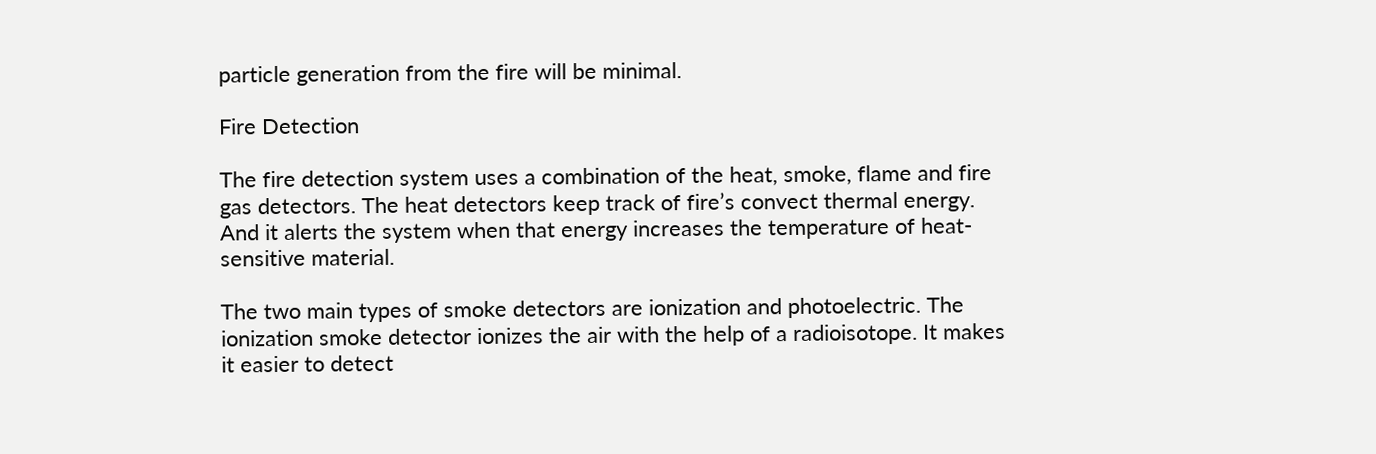particle generation from the fire will be minimal.

Fire Detection

The fire detection system uses a combination of the heat, smoke, flame and fire gas detectors. The heat detectors keep track of fire’s convect thermal energy. And it alerts the system when that energy increases the temperature of heat-sensitive material.

The two main types of smoke detectors are ionization and photoelectric. The ionization smoke detector ionizes the air with the help of a radioisotope. It makes it easier to detect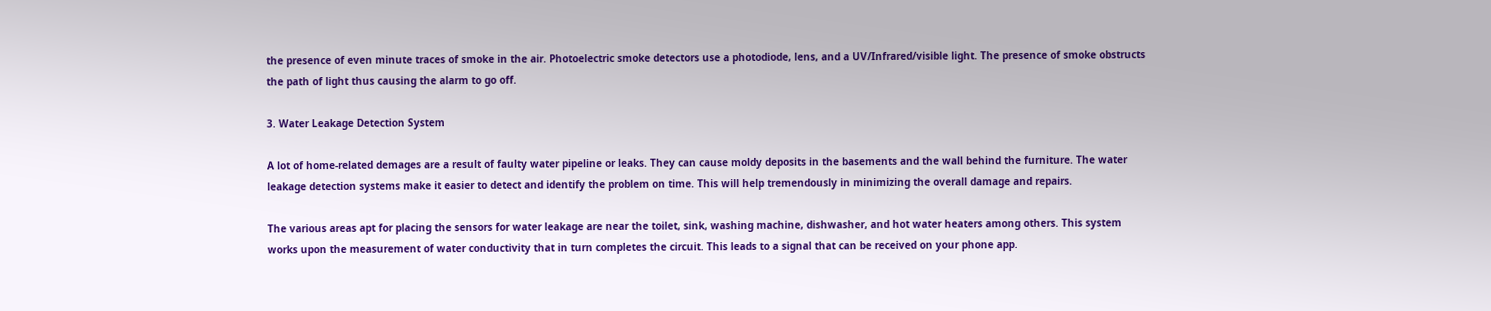the presence of even minute traces of smoke in the air. Photoelectric smoke detectors use a photodiode, lens, and a UV/Infrared/visible light. The presence of smoke obstructs the path of light thus causing the alarm to go off.

3. Water Leakage Detection System

A lot of home-related demages are a result of faulty water pipeline or leaks. They can cause moldy deposits in the basements and the wall behind the furniture. The water leakage detection systems make it easier to detect and identify the problem on time. This will help tremendously in minimizing the overall damage and repairs.

The various areas apt for placing the sensors for water leakage are near the toilet, sink, washing machine, dishwasher, and hot water heaters among others. This system works upon the measurement of water conductivity that in turn completes the circuit. This leads to a signal that can be received on your phone app.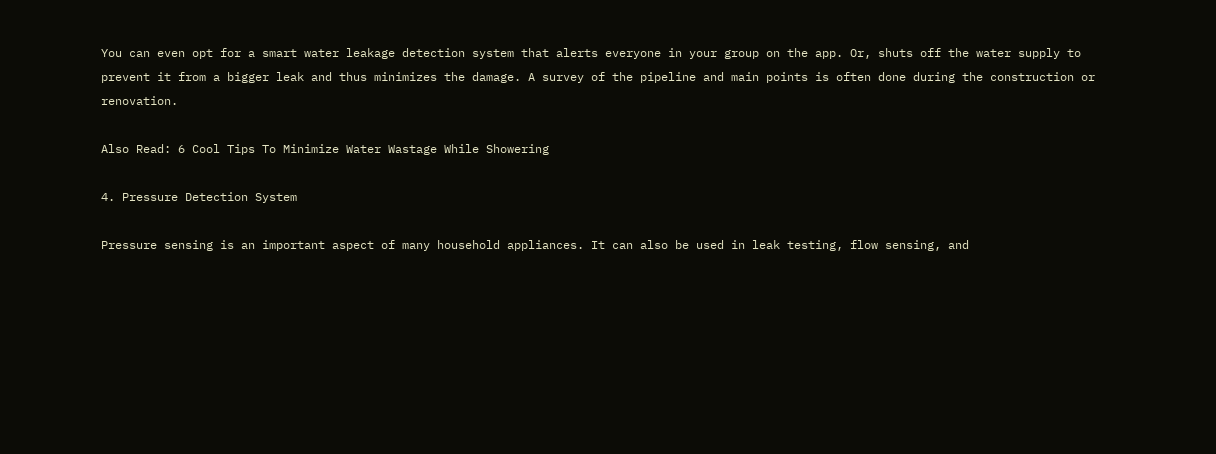You can even opt for a smart water leakage detection system that alerts everyone in your group on the app. Or, shuts off the water supply to prevent it from a bigger leak and thus minimizes the damage. A survey of the pipeline and main points is often done during the construction or renovation.

Also Read: 6 Cool Tips To Minimize Water Wastage While Showering

4. Pressure Detection System

Pressure sensing is an important aspect of many household appliances. It can also be used in leak testing, flow sensing, and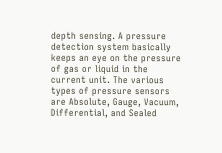depth sensing. A pressure detection system basically keeps an eye on the pressure of gas or liquid in the current unit. The various types of pressure sensors are Absolute, Gauge, Vacuum, Differential, and Sealed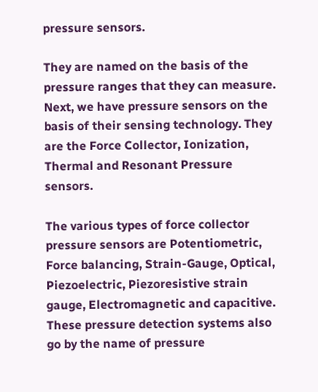pressure sensors.

They are named on the basis of the pressure ranges that they can measure. Next, we have pressure sensors on the basis of their sensing technology. They are the Force Collector, Ionization, Thermal and Resonant Pressure sensors.

The various types of force collector pressure sensors are Potentiometric, Force balancing, Strain-Gauge, Optical, Piezoelectric, Piezoresistive strain gauge, Electromagnetic and capacitive. These pressure detection systems also go by the name of pressure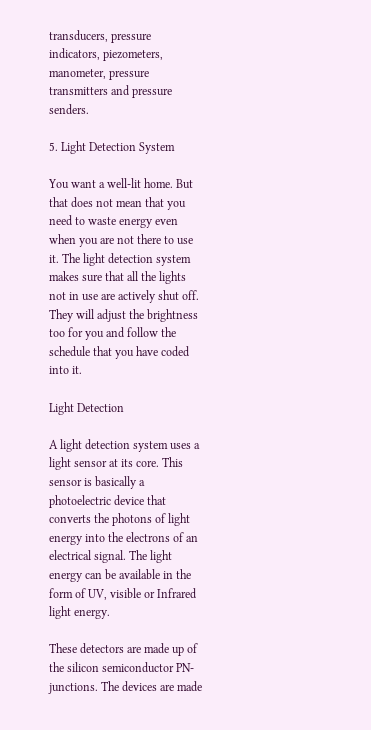transducers, pressure indicators, piezometers, manometer, pressure transmitters and pressure senders.

5. Light Detection System

You want a well-lit home. But that does not mean that you need to waste energy even when you are not there to use it. The light detection system makes sure that all the lights not in use are actively shut off. They will adjust the brightness too for you and follow the schedule that you have coded into it.

Light Detection

A light detection system uses a light sensor at its core. This sensor is basically a photoelectric device that converts the photons of light energy into the electrons of an electrical signal. The light energy can be available in the form of UV, visible or Infrared light energy.

These detectors are made up of the silicon semiconductor PN-junctions. The devices are made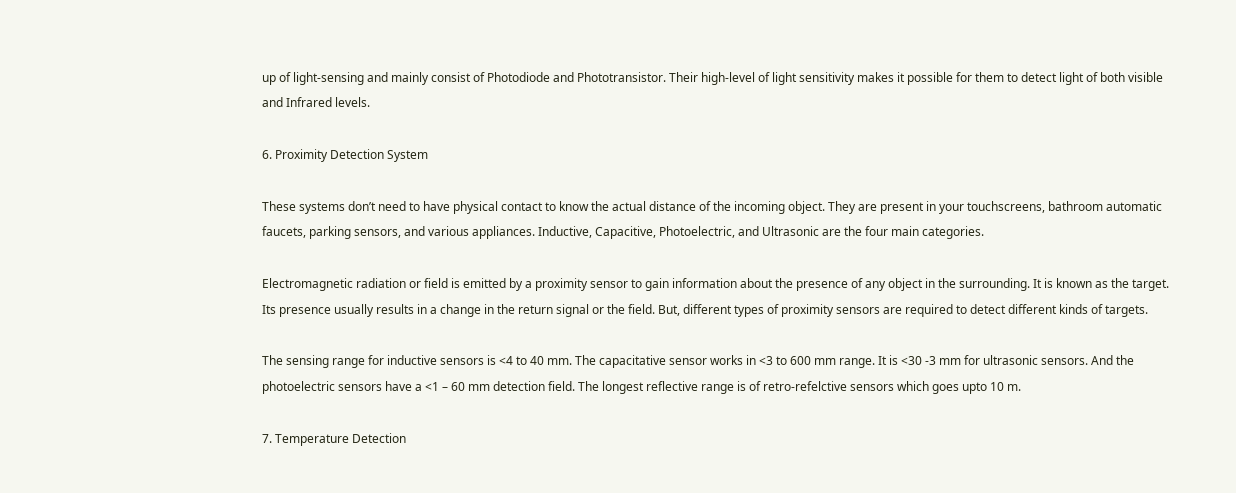up of light-sensing and mainly consist of Photodiode and Phototransistor. Their high-level of light sensitivity makes it possible for them to detect light of both visible and Infrared levels.

6. Proximity Detection System

These systems don’t need to have physical contact to know the actual distance of the incoming object. They are present in your touchscreens, bathroom automatic faucets, parking sensors, and various appliances. Inductive, Capacitive, Photoelectric, and Ultrasonic are the four main categories.

Electromagnetic radiation or field is emitted by a proximity sensor to gain information about the presence of any object in the surrounding. It is known as the target. Its presence usually results in a change in the return signal or the field. But, different types of proximity sensors are required to detect different kinds of targets.

The sensing range for inductive sensors is <4 to 40 mm. The capacitative sensor works in <3 to 600 mm range. It is <30 -3 mm for ultrasonic sensors. And the photoelectric sensors have a <1 – 60 mm detection field. The longest reflective range is of retro-refelctive sensors which goes upto 10 m.

7. Temperature Detection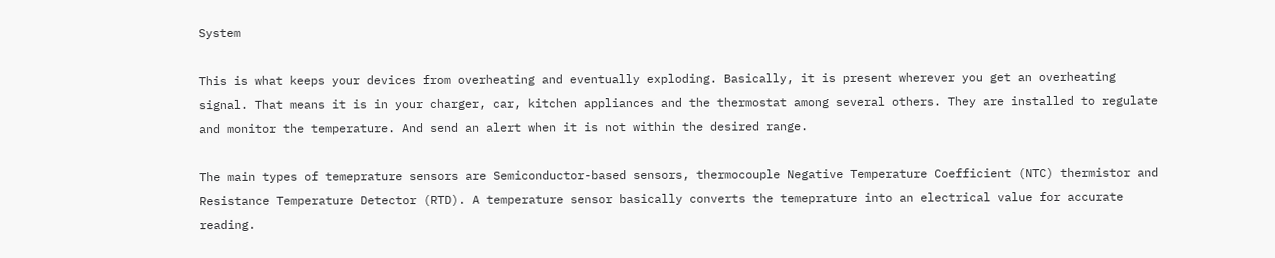System

This is what keeps your devices from overheating and eventually exploding. Basically, it is present wherever you get an overheating signal. That means it is in your charger, car, kitchen appliances and the thermostat among several others. They are installed to regulate and monitor the temperature. And send an alert when it is not within the desired range.

The main types of temeprature sensors are Semiconductor-based sensors, thermocouple Negative Temperature Coefficient (NTC) thermistor and Resistance Temperature Detector (RTD). A temperature sensor basically converts the temeprature into an electrical value for accurate reading.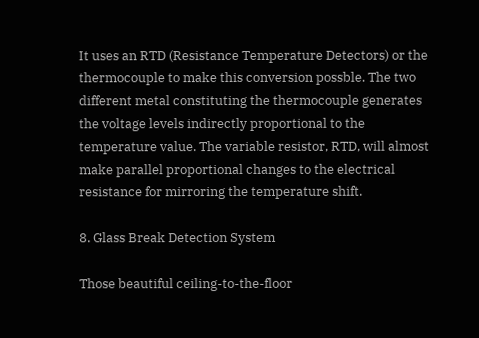It uses an RTD (Resistance Temperature Detectors) or the thermocouple to make this conversion possble. The two different metal constituting the thermocouple generates the voltage levels indirectly proportional to the temperature value. The variable resistor, RTD, will almost make parallel proportional changes to the electrical resistance for mirroring the temperature shift.

8. Glass Break Detection System

Those beautiful ceiling-to-the-floor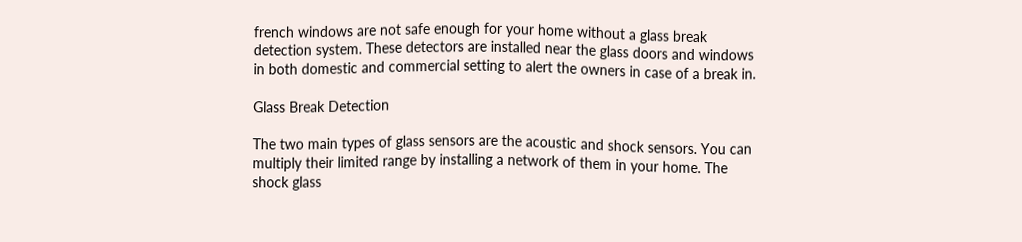french windows are not safe enough for your home without a glass break detection system. These detectors are installed near the glass doors and windows in both domestic and commercial setting to alert the owners in case of a break in.

Glass Break Detection

The two main types of glass sensors are the acoustic and shock sensors. You can multiply their limited range by installing a network of them in your home. The shock glass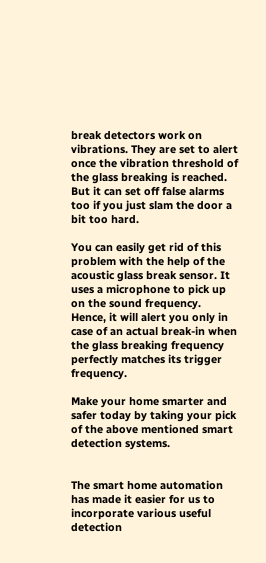break detectors work on vibrations. They are set to alert once the vibration threshold of the glass breaking is reached. But it can set off false alarms too if you just slam the door a bit too hard.

You can easily get rid of this problem with the help of the acoustic glass break sensor. It uses a microphone to pick up on the sound frequency. Hence, it will alert you only in case of an actual break-in when the glass breaking frequency perfectly matches its trigger frequency.

Make your home smarter and safer today by taking your pick of the above mentioned smart detection systems.


The smart home automation has made it easier for us to incorporate various useful detection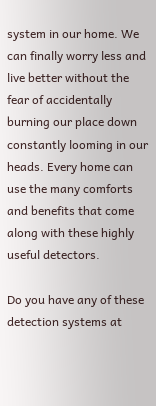system in our home. We can finally worry less and live better without the fear of accidentally burning our place down constantly looming in our heads. Every home can use the many comforts and benefits that come along with these highly useful detectors.

Do you have any of these detection systems at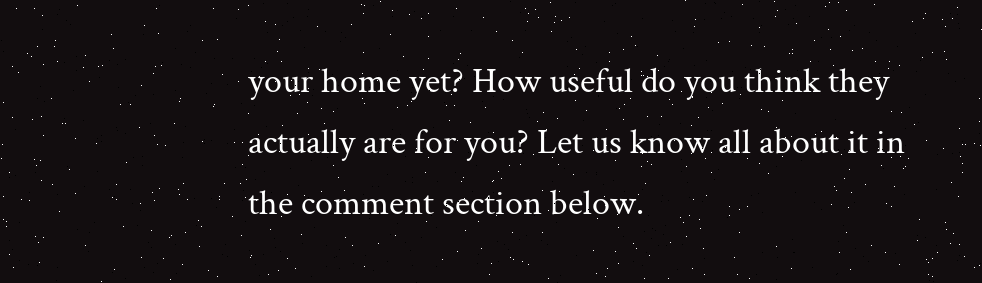your home yet? How useful do you think they actually are for you? Let us know all about it in the comment section below.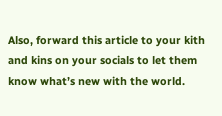Also, forward this article to your kith and kins on your socials to let them know what’s new with the world.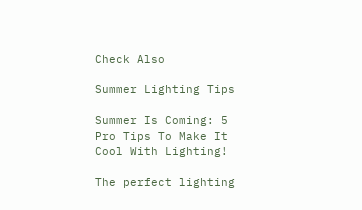Check Also

Summer Lighting Tips

Summer Is Coming: 5 Pro Tips To Make It Cool With Lighting!

The perfect lighting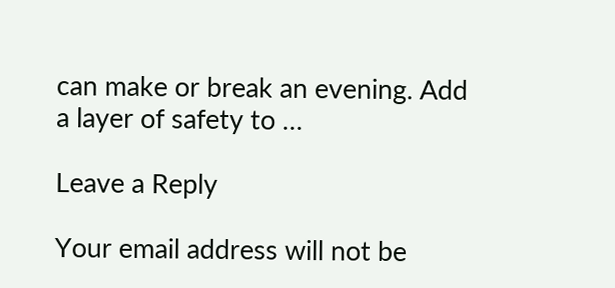can make or break an evening. Add a layer of safety to …

Leave a Reply

Your email address will not be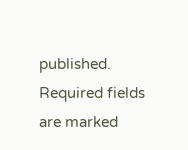published. Required fields are marked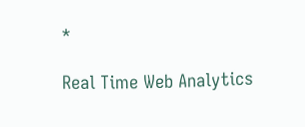*

Real Time Web Analytics